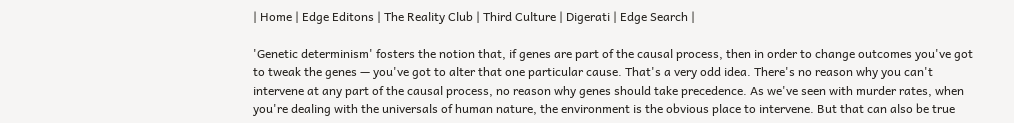| Home | Edge Editons | The Reality Club | Third Culture | Digerati | Edge Search |

'Genetic determinism' fosters the notion that, if genes are part of the causal process, then in order to change outcomes you've got to tweak the genes — you've got to alter that one particular cause. That's a very odd idea. There's no reason why you can't intervene at any part of the causal process, no reason why genes should take precedence. As we've seen with murder rates, when you're dealing with the universals of human nature, the environment is the obvious place to intervene. But that can also be true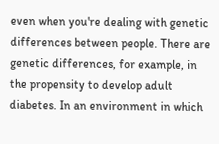even when you're dealing with genetic differences between people. There are genetic differences, for example, in the propensity to develop adult diabetes. In an environment in which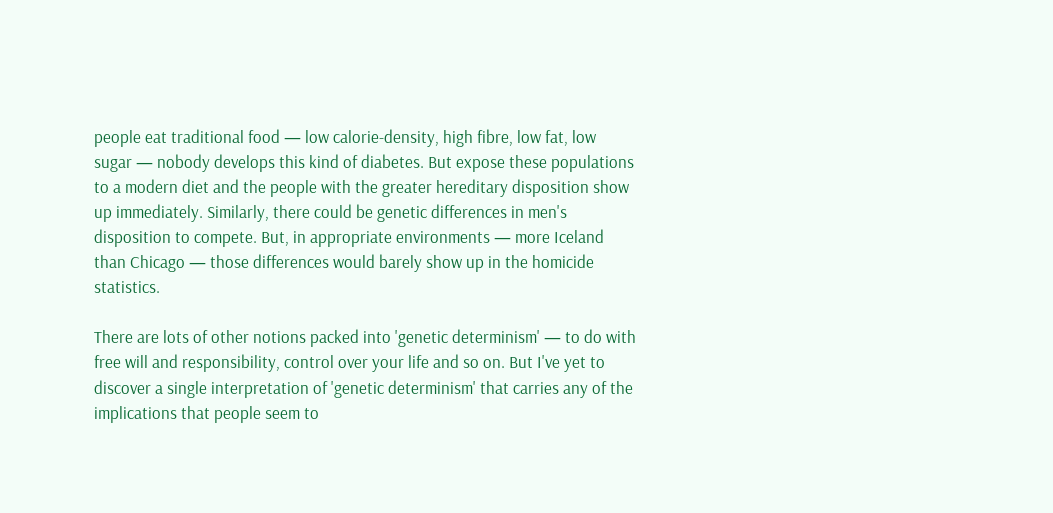people eat traditional food — low calorie-density, high fibre, low fat, low sugar — nobody develops this kind of diabetes. But expose these populations to a modern diet and the people with the greater hereditary disposition show up immediately. Similarly, there could be genetic differences in men's disposition to compete. But, in appropriate environments — more Iceland than Chicago — those differences would barely show up in the homicide statistics.

There are lots of other notions packed into 'genetic determinism' — to do with free will and responsibility, control over your life and so on. But I've yet to discover a single interpretation of 'genetic determinism' that carries any of the implications that people seem to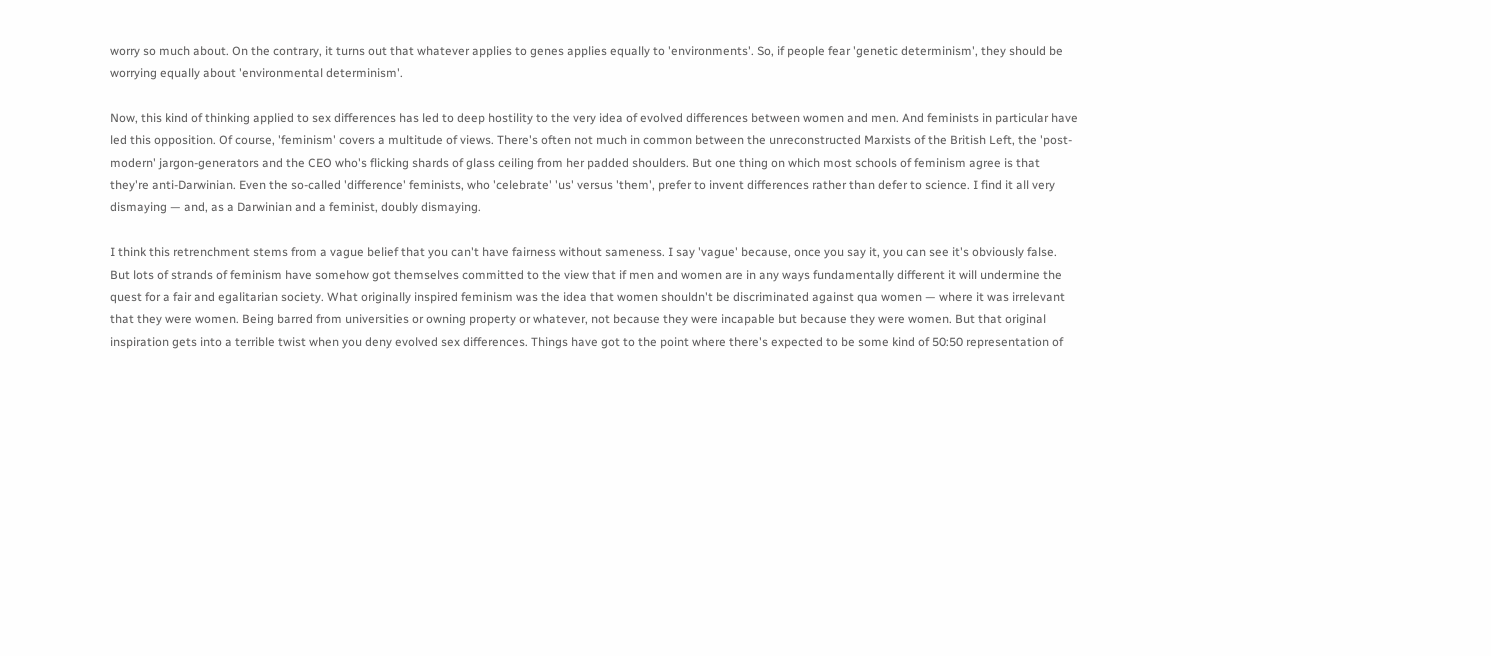worry so much about. On the contrary, it turns out that whatever applies to genes applies equally to 'environments'. So, if people fear 'genetic determinism', they should be worrying equally about 'environmental determinism'.

Now, this kind of thinking applied to sex differences has led to deep hostility to the very idea of evolved differences between women and men. And feminists in particular have led this opposition. Of course, 'feminism' covers a multitude of views. There's often not much in common between the unreconstructed Marxists of the British Left, the 'post-modern' jargon-generators and the CEO who's flicking shards of glass ceiling from her padded shoulders. But one thing on which most schools of feminism agree is that they're anti-Darwinian. Even the so-called 'difference' feminists, who 'celebrate' 'us' versus 'them', prefer to invent differences rather than defer to science. I find it all very dismaying — and, as a Darwinian and a feminist, doubly dismaying.

I think this retrenchment stems from a vague belief that you can't have fairness without sameness. I say 'vague' because, once you say it, you can see it's obviously false. But lots of strands of feminism have somehow got themselves committed to the view that if men and women are in any ways fundamentally different it will undermine the quest for a fair and egalitarian society. What originally inspired feminism was the idea that women shouldn't be discriminated against qua women — where it was irrelevant that they were women. Being barred from universities or owning property or whatever, not because they were incapable but because they were women. But that original inspiration gets into a terrible twist when you deny evolved sex differences. Things have got to the point where there's expected to be some kind of 50:50 representation of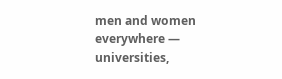men and women everywhere — universities,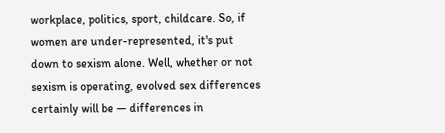workplace, politics, sport, childcare. So, if women are under-represented, it's put down to sexism alone. Well, whether or not sexism is operating, evolved sex differences certainly will be — differences in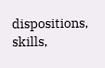dispositions, skills,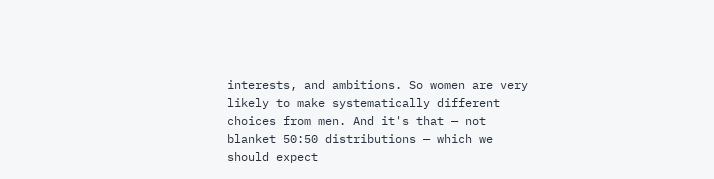interests, and ambitions. So women are very likely to make systematically different choices from men. And it's that — not blanket 50:50 distributions — which we should expect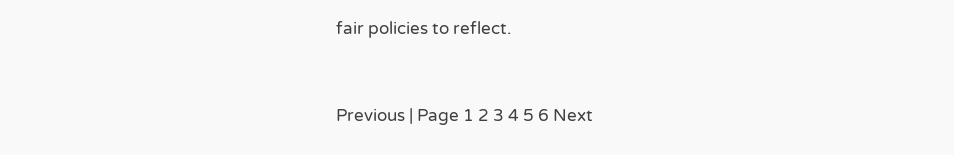fair policies to reflect.


Previous | Page 1 2 3 4 5 6 Next